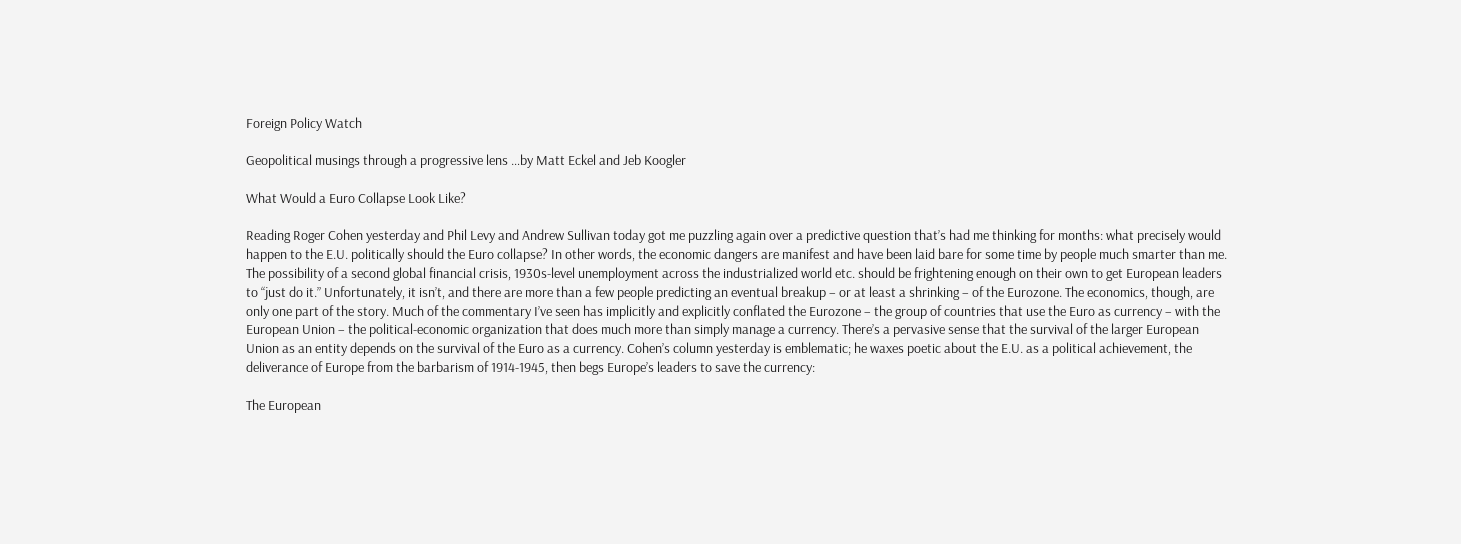Foreign Policy Watch

Geopolitical musings through a progressive lens …by Matt Eckel and Jeb Koogler

What Would a Euro Collapse Look Like?

Reading Roger Cohen yesterday and Phil Levy and Andrew Sullivan today got me puzzling again over a predictive question that’s had me thinking for months: what precisely would happen to the E.U. politically should the Euro collapse? In other words, the economic dangers are manifest and have been laid bare for some time by people much smarter than me. The possibility of a second global financial crisis, 1930s-level unemployment across the industrialized world etc. should be frightening enough on their own to get European leaders to “just do it.” Unfortunately, it isn’t, and there are more than a few people predicting an eventual breakup – or at least a shrinking – of the Eurozone. The economics, though, are only one part of the story. Much of the commentary I’ve seen has implicitly and explicitly conflated the Eurozone – the group of countries that use the Euro as currency – with the European Union – the political-economic organization that does much more than simply manage a currency. There’s a pervasive sense that the survival of the larger European Union as an entity depends on the survival of the Euro as a currency. Cohen’s column yesterday is emblematic; he waxes poetic about the E.U. as a political achievement, the deliverance of Europe from the barbarism of 1914-1945, then begs Europe’s leaders to save the currency:

The European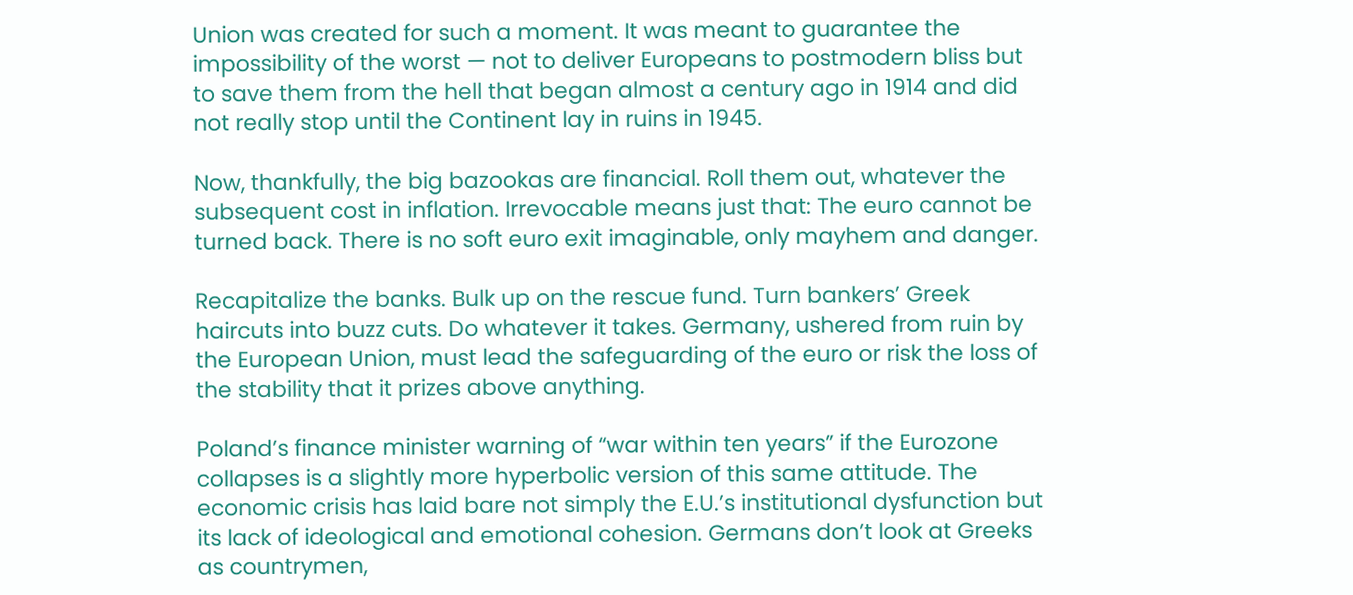Union was created for such a moment. It was meant to guarantee the impossibility of the worst — not to deliver Europeans to postmodern bliss but to save them from the hell that began almost a century ago in 1914 and did not really stop until the Continent lay in ruins in 1945.

Now, thankfully, the big bazookas are financial. Roll them out, whatever the subsequent cost in inflation. Irrevocable means just that: The euro cannot be turned back. There is no soft euro exit imaginable, only mayhem and danger.

Recapitalize the banks. Bulk up on the rescue fund. Turn bankers’ Greek haircuts into buzz cuts. Do whatever it takes. Germany, ushered from ruin by the European Union, must lead the safeguarding of the euro or risk the loss of the stability that it prizes above anything.

Poland’s finance minister warning of “war within ten years” if the Eurozone collapses is a slightly more hyperbolic version of this same attitude. The economic crisis has laid bare not simply the E.U.’s institutional dysfunction but its lack of ideological and emotional cohesion. Germans don’t look at Greeks as countrymen,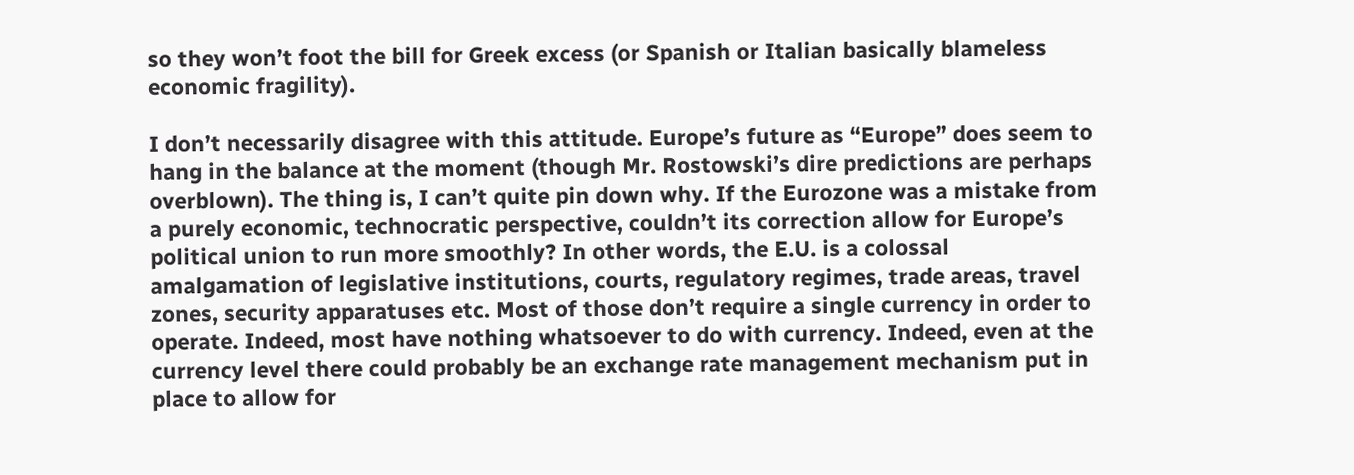so they won’t foot the bill for Greek excess (or Spanish or Italian basically blameless economic fragility).

I don’t necessarily disagree with this attitude. Europe’s future as “Europe” does seem to hang in the balance at the moment (though Mr. Rostowski’s dire predictions are perhaps overblown). The thing is, I can’t quite pin down why. If the Eurozone was a mistake from a purely economic, technocratic perspective, couldn’t its correction allow for Europe’s political union to run more smoothly? In other words, the E.U. is a colossal amalgamation of legislative institutions, courts, regulatory regimes, trade areas, travel zones, security apparatuses etc. Most of those don’t require a single currency in order to operate. Indeed, most have nothing whatsoever to do with currency. Indeed, even at the currency level there could probably be an exchange rate management mechanism put in place to allow for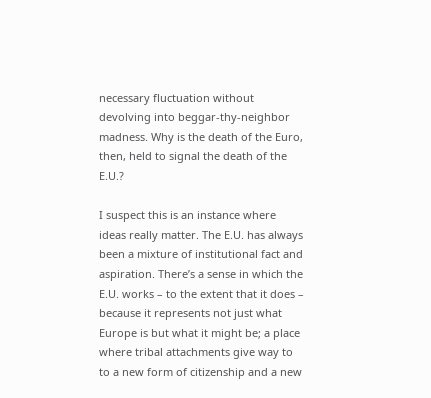necessary fluctuation without devolving into beggar-thy-neighbor madness. Why is the death of the Euro, then, held to signal the death of the E.U.?

I suspect this is an instance where ideas really matter. The E.U. has always been a mixture of institutional fact and aspiration. There’s a sense in which the E.U. works – to the extent that it does – because it represents not just what Europe is but what it might be; a place where tribal attachments give way to to a new form of citizenship and a new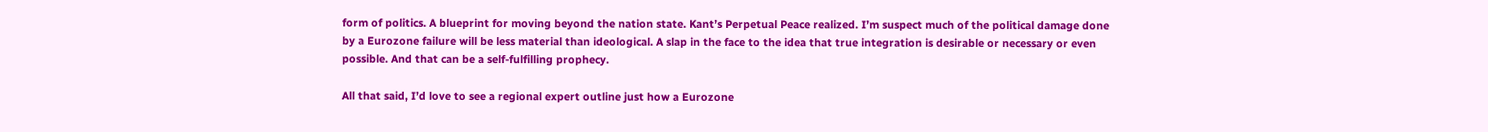form of politics. A blueprint for moving beyond the nation state. Kant’s Perpetual Peace realized. I’m suspect much of the political damage done by a Eurozone failure will be less material than ideological. A slap in the face to the idea that true integration is desirable or necessary or even possible. And that can be a self-fulfilling prophecy.

All that said, I’d love to see a regional expert outline just how a Eurozone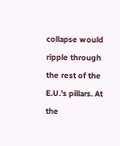collapse would ripple through the rest of the E.U.’s pillars. At the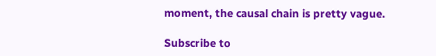moment, the causal chain is pretty vague.

Subscribe to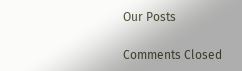Our Posts

Comments Closed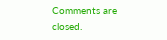Comments are closed.